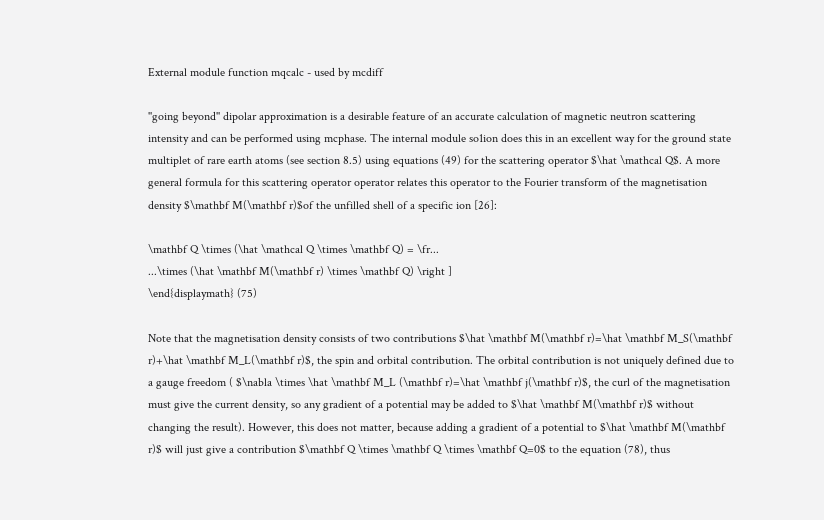External module function mqcalc - used by mcdiff

''going beyond'' dipolar approximation is a desirable feature of an accurate calculation of magnetic neutron scattering intensity and can be performed using mcphase. The internal module so1ion does this in an excellent way for the ground state multiplet of rare earth atoms (see section 8.5) using equations (49) for the scattering operator $\hat \mathcal Q$. A more general formula for this scattering operator operator relates this operator to the Fourier transform of the magnetisation density $\mathbf M(\mathbf r)$of the unfilled shell of a specific ion [26]:

\mathbf Q \times (\hat \mathcal Q \times \mathbf Q) = \fr...
...\times (\hat \mathbf M(\mathbf r) \times \mathbf Q) \right ]
\end{displaymath} (75)

Note that the magnetisation density consists of two contributions $\hat \mathbf M(\mathbf r)=\hat \mathbf M_S(\mathbf r)+\hat \mathbf M_L(\mathbf r)$, the spin and orbital contribution. The orbital contribution is not uniquely defined due to a gauge freedom ( $\nabla \times \hat \mathbf M_L (\mathbf r)=\hat \mathbf j(\mathbf r)$, the curl of the magnetisation must give the current density, so any gradient of a potential may be added to $\hat \mathbf M(\mathbf r)$ without changing the result). However, this does not matter, because adding a gradient of a potential to $\hat \mathbf M(\mathbf r)$ will just give a contribution $\mathbf Q \times \mathbf Q \times \mathbf Q=0$ to the equation (78), thus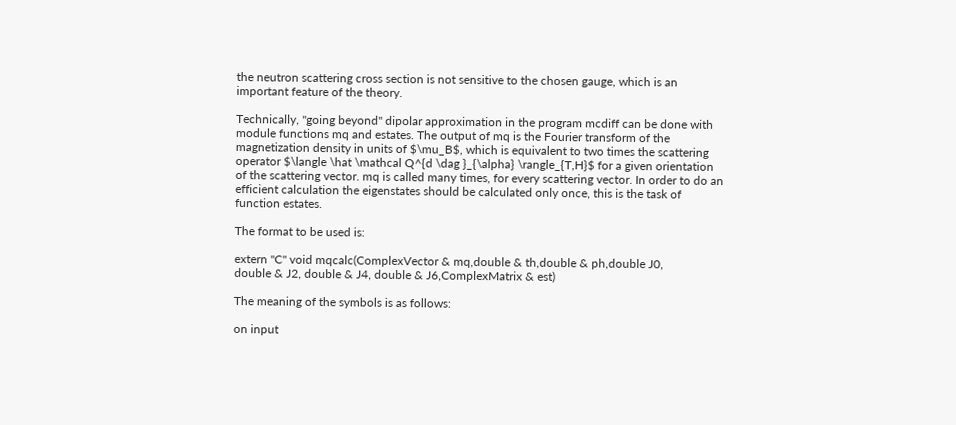the neutron scattering cross section is not sensitive to the chosen gauge, which is an important feature of the theory.

Technically, ''going beyond'' dipolar approximation in the program mcdiff can be done with module functions mq and estates. The output of mq is the Fourier transform of the magnetization density in units of $\mu_B$, which is equivalent to two times the scattering operator $\langle \hat \mathcal Q^{d \dag }_{\alpha} \rangle_{T,H}$ for a given orientation of the scattering vector. mq is called many times, for every scattering vector. In order to do an efficient calculation the eigenstates should be calculated only once, this is the task of function estates.

The format to be used is:

extern "C" void mqcalc(ComplexVector & mq,double & th,double & ph,double J0,
double & J2, double & J4, double & J6,ComplexMatrix & est)

The meaning of the symbols is as follows:

on input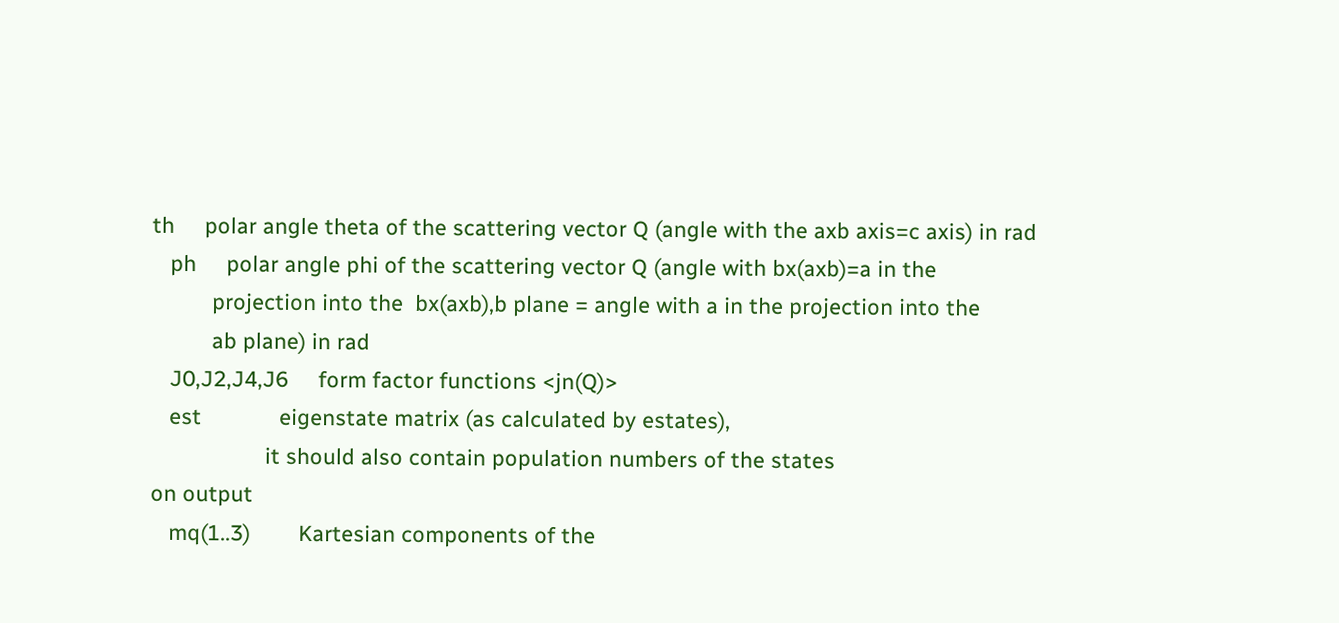th     polar angle theta of the scattering vector Q (angle with the axb axis=c axis) in rad
   ph     polar angle phi of the scattering vector Q (angle with bx(axb)=a in the
          projection into the  bx(axb),b plane = angle with a in the projection into the
          ab plane) in rad
   J0,J2,J4,J6     form factor functions <jn(Q)>
   est             eigenstate matrix (as calculated by estates),
                   it should also contain population numbers of the states
on output
   mq(1..3)        Kartesian components of the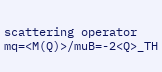scattering operator mq=<M(Q)>/muB=-2<Q>_TH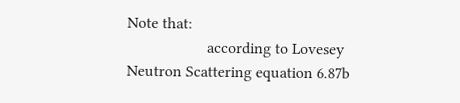Note that:
                    according to Lovesey Neutron Scattering equation 6.87b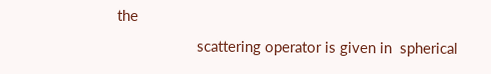the
                    scattering operator is given in  spherical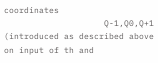coordinates
                    Q-1,Q0,Q+1 (introduced as described above on input of th and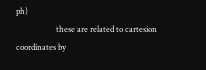ph)
                    these are related to cartesion coordinates by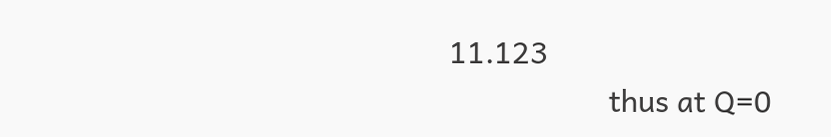11.123
                    thus at Q=0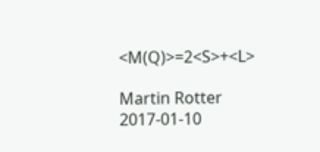<M(Q)>=2<S>+<L>

Martin Rotter 2017-01-10